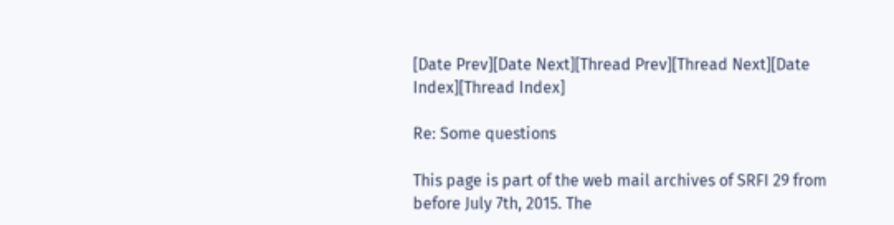[Date Prev][Date Next][Thread Prev][Thread Next][Date Index][Thread Index]

Re: Some questions

This page is part of the web mail archives of SRFI 29 from before July 7th, 2015. The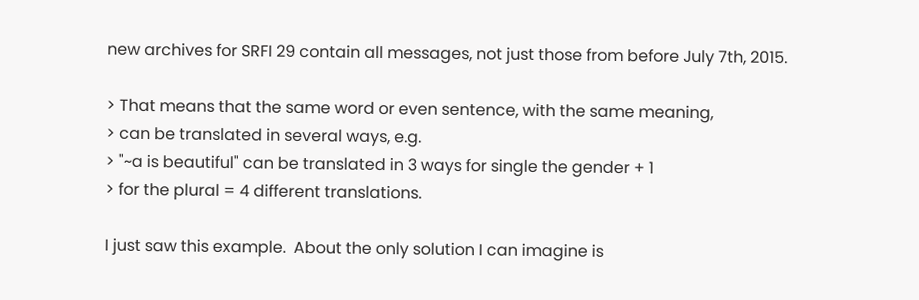new archives for SRFI 29 contain all messages, not just those from before July 7th, 2015.

> That means that the same word or even sentence, with the same meaning,
> can be translated in several ways, e.g.
> "~a is beautiful" can be translated in 3 ways for single the gender + 1
> for the plural = 4 different translations.

I just saw this example.  About the only solution I can imagine is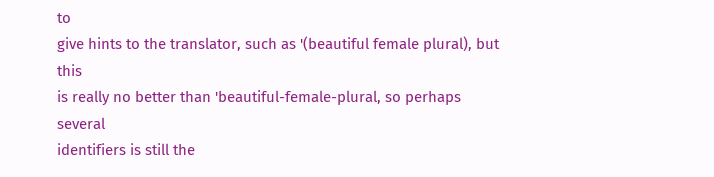to
give hints to the translator, such as '(beautiful female plural), but this
is really no better than 'beautiful-female-plural, so perhaps several
identifiers is still the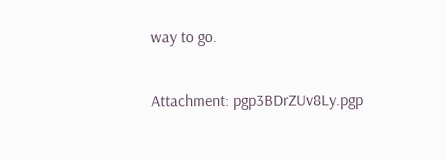way to go.

Attachment: pgp3BDrZUv8Ly.pgp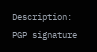Description: PGP signature